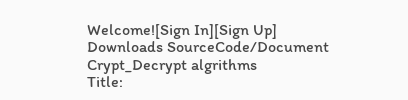Welcome![Sign In][Sign Up]
Downloads SourceCode/Document Crypt_Decrypt algrithms
Title: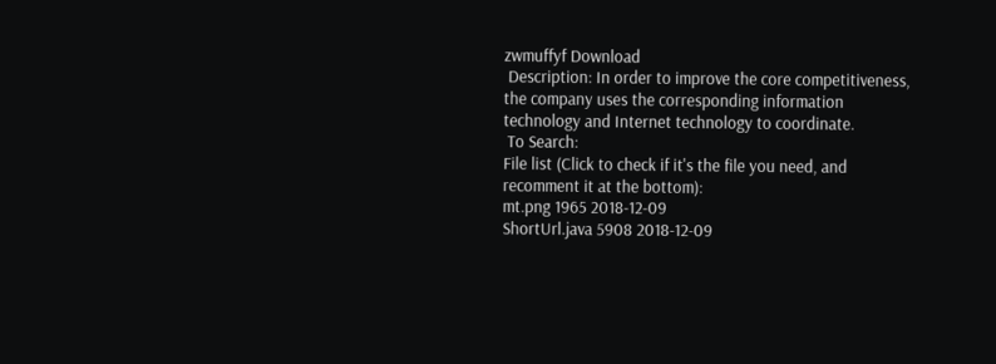zwmuffyf Download
 Description: In order to improve the core competitiveness, the company uses the corresponding information technology and Internet technology to coordinate.
 To Search:
File list (Click to check if it's the file you need, and recomment it at the bottom):
mt.png 1965 2018-12-09
ShortUrl.java 5908 2018-12-09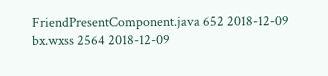FriendPresentComponent.java 652 2018-12-09
bx.wxss 2564 2018-12-09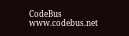CodeBus www.codebus.net